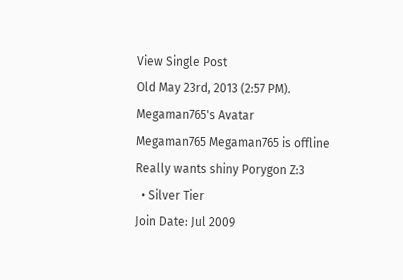View Single Post
Old May 23rd, 2013 (2:57 PM).
Megaman765's Avatar
Megaman765 Megaman765 is offline
Really wants shiny Porygon Z:3
  • Silver Tier
Join Date: Jul 2009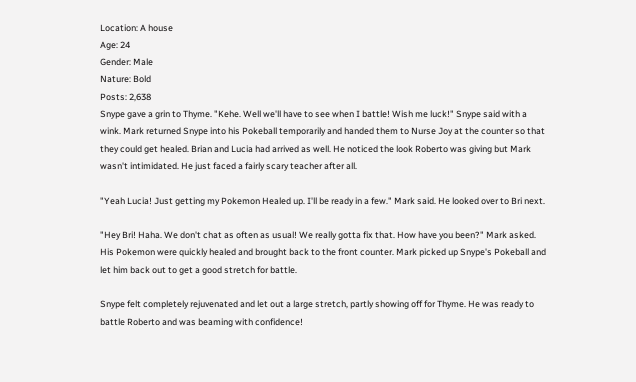Location: A house
Age: 24
Gender: Male
Nature: Bold
Posts: 2,638
Snype gave a grin to Thyme. "Kehe. Well we'll have to see when I battle! Wish me luck!" Snype said with a wink. Mark returned Snype into his Pokeball temporarily and handed them to Nurse Joy at the counter so that they could get healed. Brian and Lucia had arrived as well. He noticed the look Roberto was giving but Mark wasn't intimidated. He just faced a fairly scary teacher after all.

"Yeah Lucia! Just getting my Pokemon Healed up. I'll be ready in a few." Mark said. He looked over to Bri next.

"Hey Bri! Haha. We don't chat as often as usual! We really gotta fix that. How have you been?" Mark asked. His Pokemon were quickly healed and brought back to the front counter. Mark picked up Snype's Pokeball and let him back out to get a good stretch for battle.

Snype felt completely rejuvenated and let out a large stretch, partly showing off for Thyme. He was ready to battle Roberto and was beaming with confidence!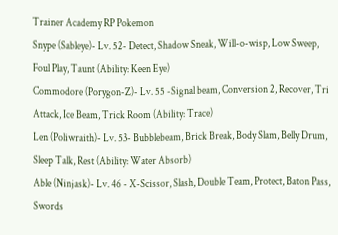Trainer Academy RP Pokemon
Snype (Sableye)- Lv. 52- Detect, Shadow Sneak, Will-o-wisp, Low Sweep, Foul Play, Taunt (Ability: Keen Eye)
Commodore (Porygon-Z)- Lv. 55 -Signal beam, Conversion 2, Recover, Tri Attack, Ice Beam, Trick Room (Ability: Trace)
Len (Poliwraith)- Lv. 53- Bubblebeam, Brick Break, Body Slam, Belly Drum, Sleep Talk, Rest (Ability: Water Absorb)
Able (Ninjask)- Lv. 46 - X-Scissor, Slash, Double Team, Protect, Baton Pass, Swords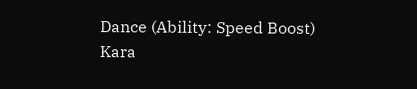Dance (Ability: Speed Boost)
Kara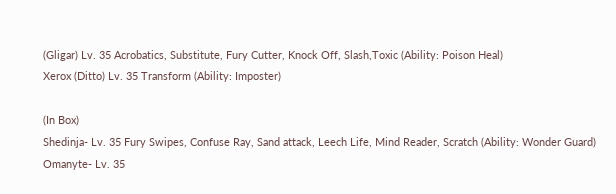(Gligar) Lv. 35 Acrobatics, Substitute, Fury Cutter, Knock Off, Slash,Toxic (Ability: Poison Heal)
Xerox (Ditto) Lv. 35 Transform (Ability: Imposter)

(In Box)
Shedinja- Lv. 35 Fury Swipes, Confuse Ray, Sand attack, Leech Life, Mind Reader, Scratch (Ability: Wonder Guard)
Omanyte- Lv. 35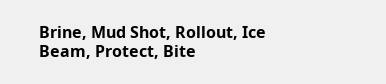Brine, Mud Shot, Rollout, Ice Beam, Protect, Bite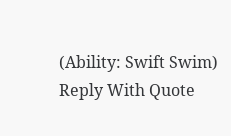(Ability: Swift Swim)
Reply With Quote